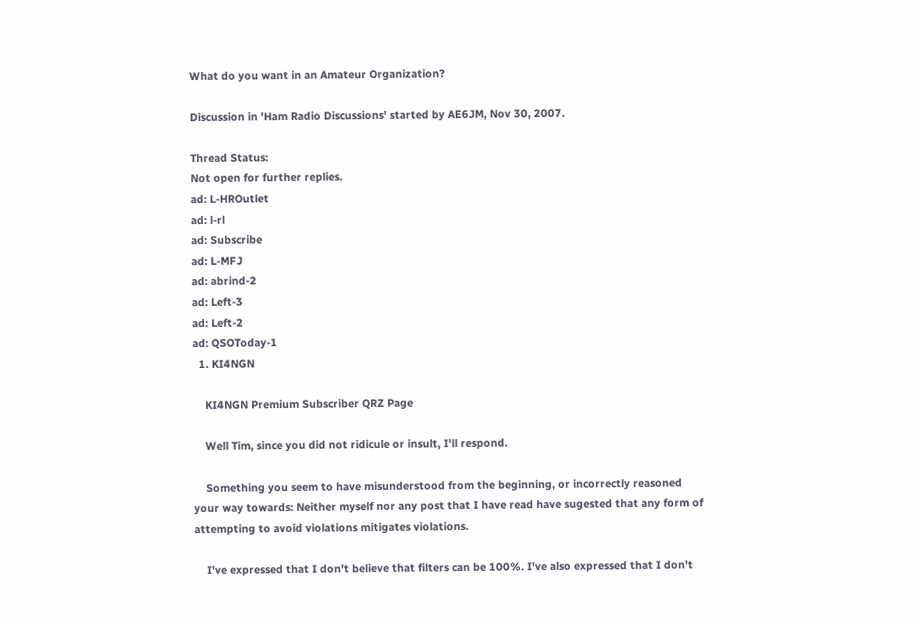What do you want in an Amateur Organization?

Discussion in 'Ham Radio Discussions' started by AE6JM, Nov 30, 2007.

Thread Status:
Not open for further replies.
ad: L-HROutlet
ad: l-rl
ad: Subscribe
ad: L-MFJ
ad: abrind-2
ad: Left-3
ad: Left-2
ad: QSOToday-1
  1. KI4NGN

    KI4NGN Premium Subscriber QRZ Page

    Well Tim, since you did not ridicule or insult, I'll respond.

    Something you seem to have misunderstood from the beginning, or incorrectly reasoned your way towards: Neither myself nor any post that I have read have sugested that any form of attempting to avoid violations mitigates violations.

    I've expressed that I don't believe that filters can be 100%. I've also expressed that I don't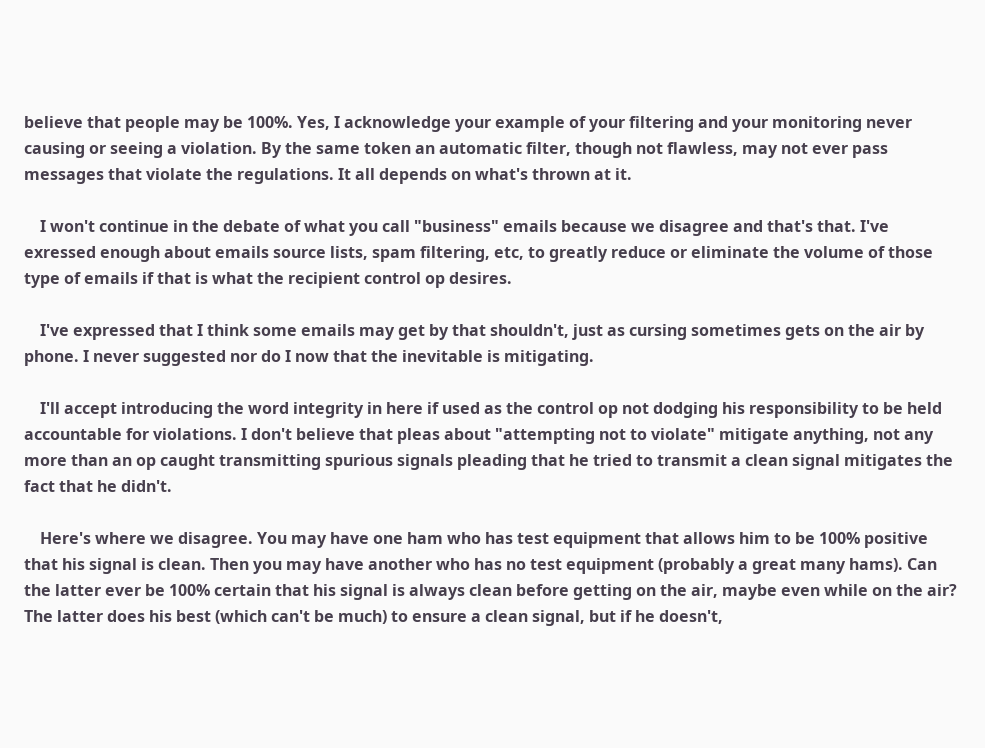believe that people may be 100%. Yes, I acknowledge your example of your filtering and your monitoring never causing or seeing a violation. By the same token an automatic filter, though not flawless, may not ever pass messages that violate the regulations. It all depends on what's thrown at it.

    I won't continue in the debate of what you call "business" emails because we disagree and that's that. I've exressed enough about emails source lists, spam filtering, etc, to greatly reduce or eliminate the volume of those type of emails if that is what the recipient control op desires.

    I've expressed that I think some emails may get by that shouldn't, just as cursing sometimes gets on the air by phone. I never suggested nor do I now that the inevitable is mitigating.

    I'll accept introducing the word integrity in here if used as the control op not dodging his responsibility to be held accountable for violations. I don't believe that pleas about "attempting not to violate" mitigate anything, not any more than an op caught transmitting spurious signals pleading that he tried to transmit a clean signal mitigates the fact that he didn't.

    Here's where we disagree. You may have one ham who has test equipment that allows him to be 100% positive that his signal is clean. Then you may have another who has no test equipment (probably a great many hams). Can the latter ever be 100% certain that his signal is always clean before getting on the air, maybe even while on the air? The latter does his best (which can't be much) to ensure a clean signal, but if he doesn't,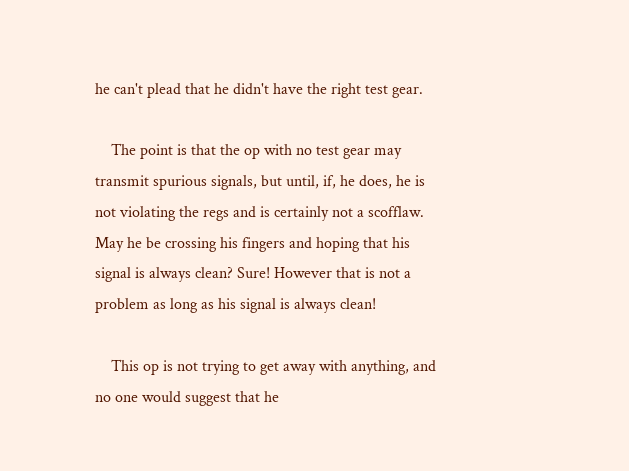he can't plead that he didn't have the right test gear.

    The point is that the op with no test gear may transmit spurious signals, but until, if, he does, he is not violating the regs and is certainly not a scofflaw. May he be crossing his fingers and hoping that his signal is always clean? Sure! However that is not a problem as long as his signal is always clean!

    This op is not trying to get away with anything, and no one would suggest that he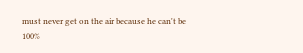must never get on the air because he can't be 100%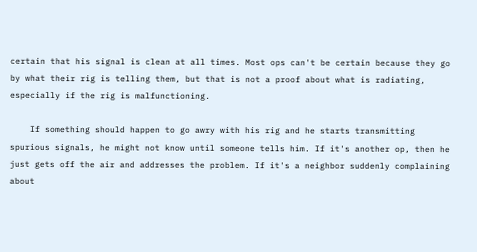certain that his signal is clean at all times. Most ops can't be certain because they go by what their rig is telling them, but that is not a proof about what is radiating, especially if the rig is malfunctioning.

    If something should happen to go awry with his rig and he starts transmitting spurious signals, he might not know until someone tells him. If it's another op, then he just gets off the air and addresses the problem. If it's a neighbor suddenly complaining about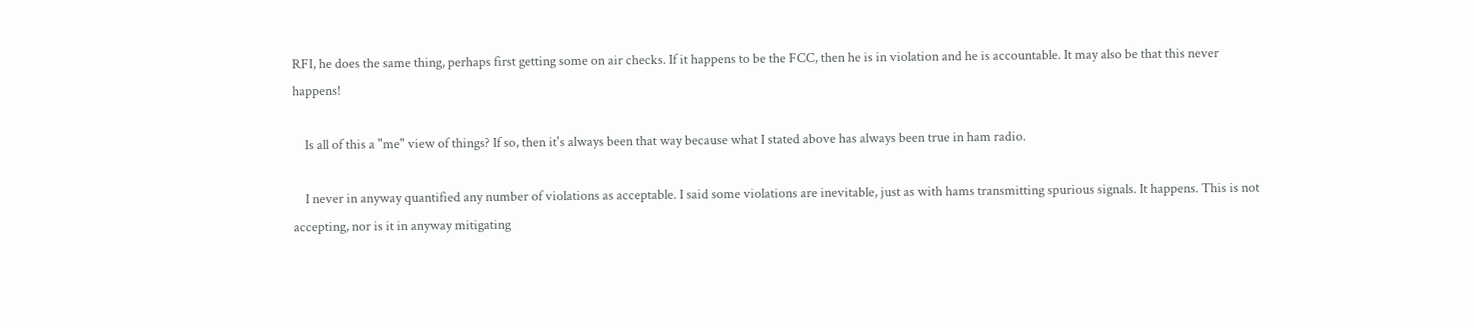RFI, he does the same thing, perhaps first getting some on air checks. If it happens to be the FCC, then he is in violation and he is accountable. It may also be that this never happens!

    Is all of this a "me" view of things? If so, then it's always been that way because what I stated above has always been true in ham radio.

    I never in anyway quantified any number of violations as acceptable. I said some violations are inevitable, just as with hams transmitting spurious signals. It happens. This is not accepting, nor is it in anyway mitigating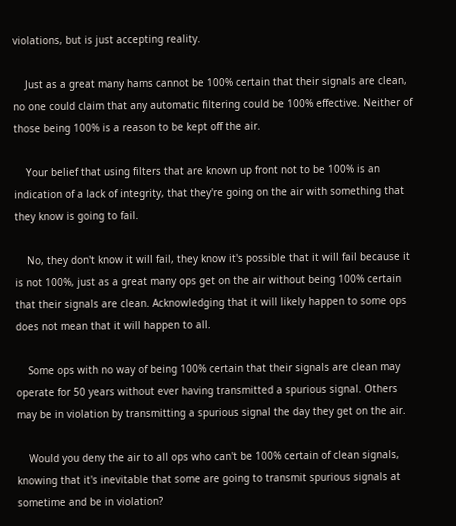violations, but is just accepting reality.

    Just as a great many hams cannot be 100% certain that their signals are clean, no one could claim that any automatic filtering could be 100% effective. Neither of those being 100% is a reason to be kept off the air.

    Your belief that using filters that are known up front not to be 100% is an indication of a lack of integrity, that they're going on the air with something that they know is going to fail.

    No, they don't know it will fail, they know it's possible that it will fail because it is not 100%, just as a great many ops get on the air without being 100% certain that their signals are clean. Acknowledging that it will likely happen to some ops does not mean that it will happen to all.

    Some ops with no way of being 100% certain that their signals are clean may operate for 50 years without ever having transmitted a spurious signal. Others may be in violation by transmitting a spurious signal the day they get on the air.

    Would you deny the air to all ops who can't be 100% certain of clean signals, knowing that it's inevitable that some are going to transmit spurious signals at sometime and be in violation?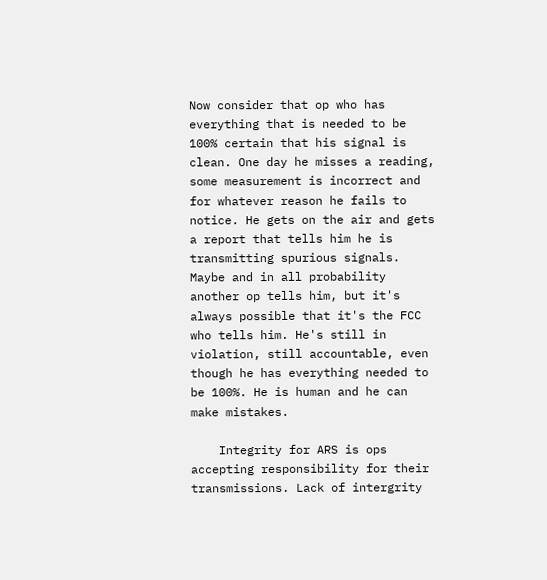Now consider that op who has everything that is needed to be 100% certain that his signal is clean. One day he misses a reading, some measurement is incorrect and for whatever reason he fails to notice. He gets on the air and gets a report that tells him he is transmitting spurious signals. Maybe and in all probability another op tells him, but it's always possible that it's the FCC who tells him. He's still in violation, still accountable, even though he has everything needed to be 100%. He is human and he can make mistakes.

    Integrity for ARS is ops accepting responsibility for their transmissions. Lack of intergrity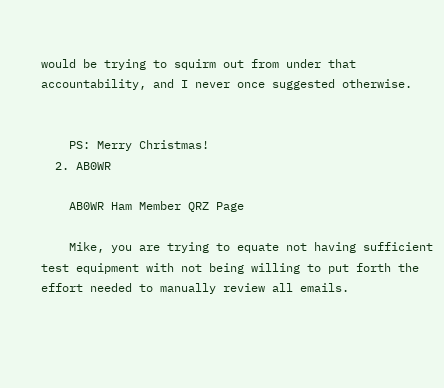would be trying to squirm out from under that accountability, and I never once suggested otherwise.


    PS: Merry Christmas!
  2. AB0WR

    AB0WR Ham Member QRZ Page

    Mike, you are trying to equate not having sufficient test equipment with not being willing to put forth the effort needed to manually review all emails.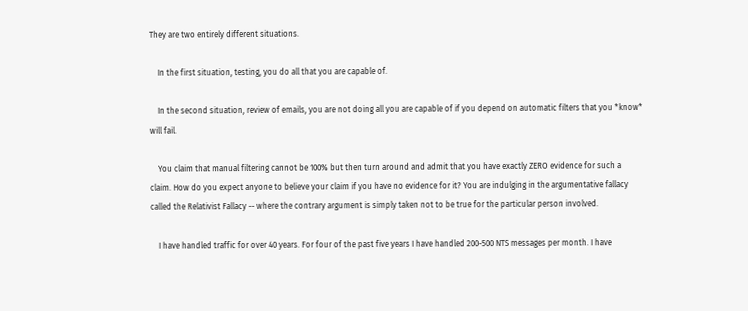They are two entirely different situations.

    In the first situation, testing, you do all that you are capable of.

    In the second situation, review of emails, you are not doing all you are capable of if you depend on automatic filters that you *know* will fail.

    You claim that manual filtering cannot be 100% but then turn around and admit that you have exactly ZERO evidence for such a claim. How do you expect anyone to believe your claim if you have no evidence for it? You are indulging in the argumentative fallacy called the Relativist Fallacy -- where the contrary argument is simply taken not to be true for the particular person involved.

    I have handled traffic for over 40 years. For four of the past five years I have handled 200-500 NTS messages per month. I have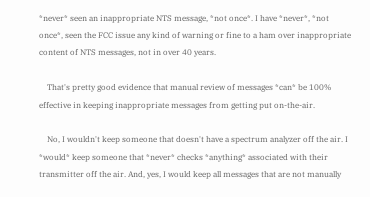*never* seen an inappropriate NTS message, *not once*. I have *never*, *not once*, seen the FCC issue any kind of warning or fine to a ham over inappropriate content of NTS messages, not in over 40 years.

    That's pretty good evidence that manual review of messages *can* be 100% effective in keeping inappropriate messages from getting put on-the-air.

    No, I wouldn't keep someone that doesn't have a spectrum analyzer off the air. I *would* keep someone that *never* checks *anything* associated with their transmitter off the air. And, yes, I would keep all messages that are not manually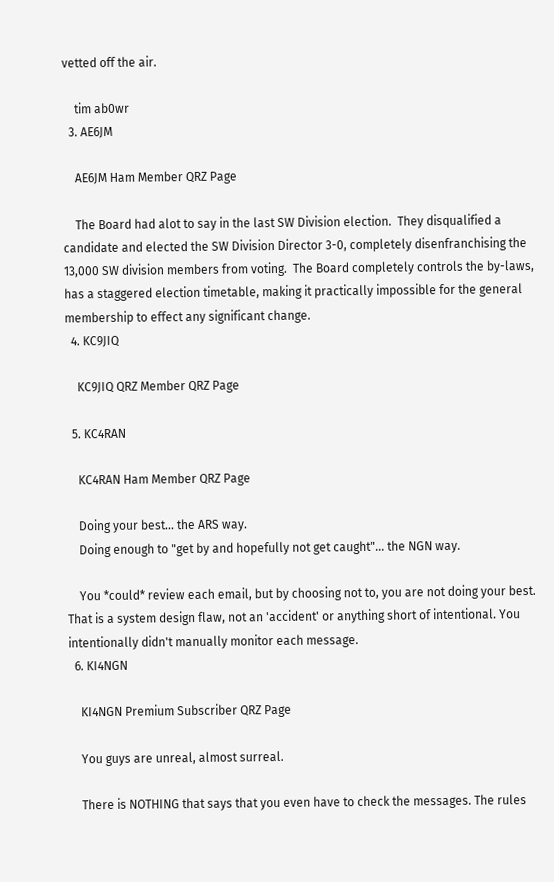vetted off the air.

    tim ab0wr
  3. AE6JM

    AE6JM Ham Member QRZ Page

    The Board had alot to say in the last SW Division election.  They disqualified a candidate and elected the SW Division Director 3-0, completely disenfranchising the 13,000 SW division members from voting.  The Board completely controls the by-laws, has a staggered election timetable, making it practically impossible for the general membership to effect any significant change.
  4. KC9JIQ

    KC9JIQ QRZ Member QRZ Page

  5. KC4RAN

    KC4RAN Ham Member QRZ Page

    Doing your best... the ARS way.
    Doing enough to "get by and hopefully not get caught"... the NGN way.

    You *could* review each email, but by choosing not to, you are not doing your best. That is a system design flaw, not an 'accident' or anything short of intentional. You intentionally didn't manually monitor each message.
  6. KI4NGN

    KI4NGN Premium Subscriber QRZ Page

    You guys are unreal, almost surreal.

    There is NOTHING that says that you even have to check the messages. The rules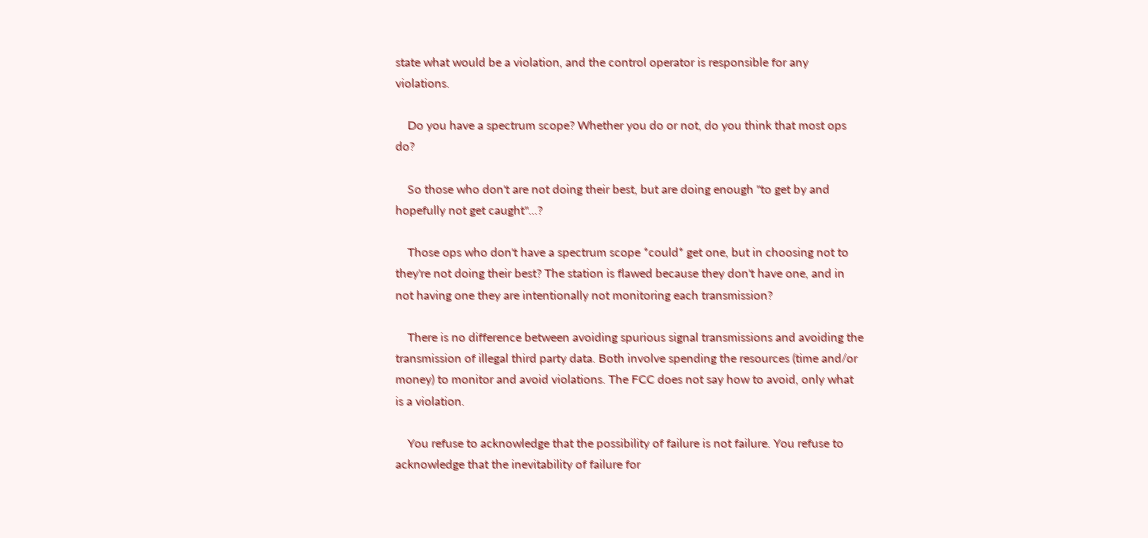state what would be a violation, and the control operator is responsible for any violations.

    Do you have a spectrum scope? Whether you do or not, do you think that most ops do?

    So those who don't are not doing their best, but are doing enough "to get by and hopefully not get caught"...?

    Those ops who don't have a spectrum scope *could* get one, but in choosing not to they're not doing their best? The station is flawed because they don't have one, and in not having one they are intentionally not monitoring each transmission?

    There is no difference between avoiding spurious signal transmissions and avoiding the transmission of illegal third party data. Both involve spending the resources (time and/or money) to monitor and avoid violations. The FCC does not say how to avoid, only what is a violation.

    You refuse to acknowledge that the possibility of failure is not failure. You refuse to acknowledge that the inevitability of failure for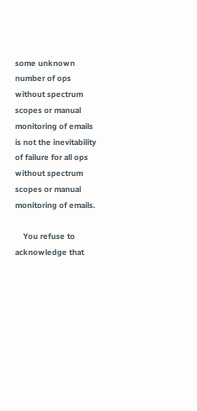some unknown number of ops without spectrum scopes or manual monitoring of emails is not the inevitability of failure for all ops without spectrum scopes or manual monitoring of emails.

    You refuse to acknowledge that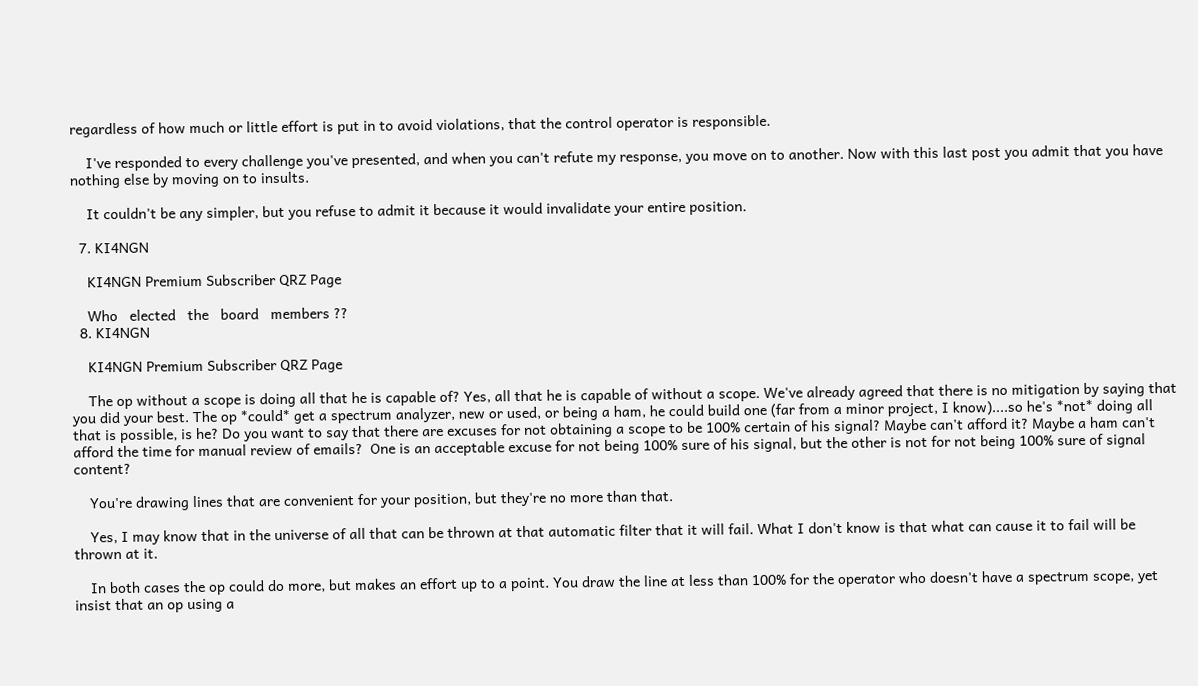regardless of how much or little effort is put in to avoid violations, that the control operator is responsible.

    I've responded to every challenge you've presented, and when you can't refute my response, you move on to another. Now with this last post you admit that you have nothing else by moving on to insults.

    It couldn't be any simpler, but you refuse to admit it because it would invalidate your entire position.

  7. KI4NGN

    KI4NGN Premium Subscriber QRZ Page

    Who   elected   the   board   members ??
  8. KI4NGN

    KI4NGN Premium Subscriber QRZ Page

    The op without a scope is doing all that he is capable of? Yes, all that he is capable of without a scope. We've already agreed that there is no mitigation by saying that you did your best. The op *could* get a spectrum analyzer, new or used, or being a ham, he could build one (far from a minor project, I know)....so he's *not* doing all that is possible, is he? Do you want to say that there are excuses for not obtaining a scope to be 100% certain of his signal? Maybe can't afford it? Maybe a ham can't afford the time for manual review of emails?  One is an acceptable excuse for not being 100% sure of his signal, but the other is not for not being 100% sure of signal content?

    You're drawing lines that are convenient for your position, but they're no more than that.

    Yes, I may know that in the universe of all that can be thrown at that automatic filter that it will fail. What I don't know is that what can cause it to fail will be thrown at it.

    In both cases the op could do more, but makes an effort up to a point. You draw the line at less than 100% for the operator who doesn't have a spectrum scope, yet insist that an op using a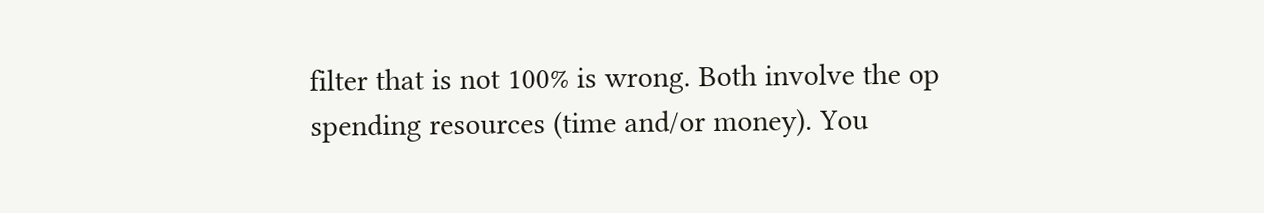filter that is not 100% is wrong. Both involve the op spending resources (time and/or money). You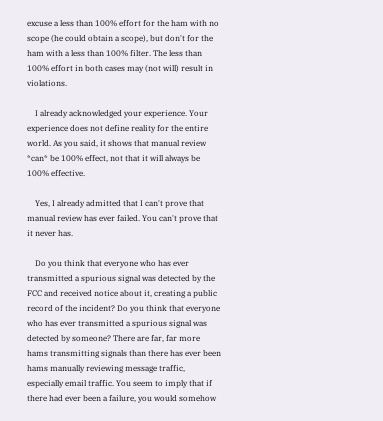excuse a less than 100% effort for the ham with no scope (he could obtain a scope), but don't for the ham with a less than 100% filter. The less than 100% effort in both cases may (not will) result in violations.

    I already acknowledged your experience. Your experience does not define reality for the entire world. As you said, it shows that manual review *can* be 100% effect, not that it will always be 100% effective.

    Yes, I already admitted that I can't prove that manual review has ever failed. You can't prove that it never has.

    Do you think that everyone who has ever transmitted a spurious signal was detected by the FCC and received notice about it, creating a public record of the incident? Do you think that everyone who has ever transmitted a spurious signal was detected by someone? There are far, far more hams transmitting signals than there has ever been hams manually reviewing message traffic, especially email traffic. You seem to imply that if there had ever been a failure, you would somehow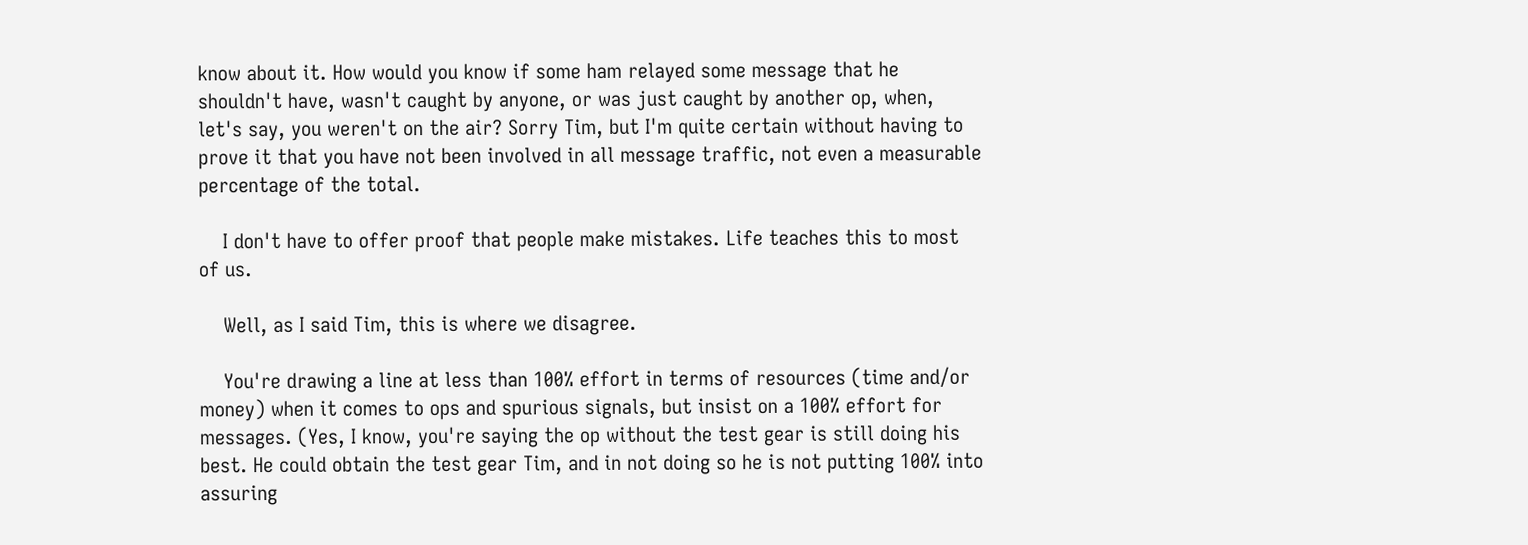know about it. How would you know if some ham relayed some message that he shouldn't have, wasn't caught by anyone, or was just caught by another op, when, let's say, you weren't on the air? Sorry Tim, but I'm quite certain without having to prove it that you have not been involved in all message traffic, not even a measurable percentage of the total.

    I don't have to offer proof that people make mistakes. Life teaches this to most of us.

    Well, as I said Tim, this is where we disagree.

    You're drawing a line at less than 100% effort in terms of resources (time and/or money) when it comes to ops and spurious signals, but insist on a 100% effort for messages. (Yes, I know, you're saying the op without the test gear is still doing his best. He could obtain the test gear Tim, and in not doing so he is not putting 100% into assuring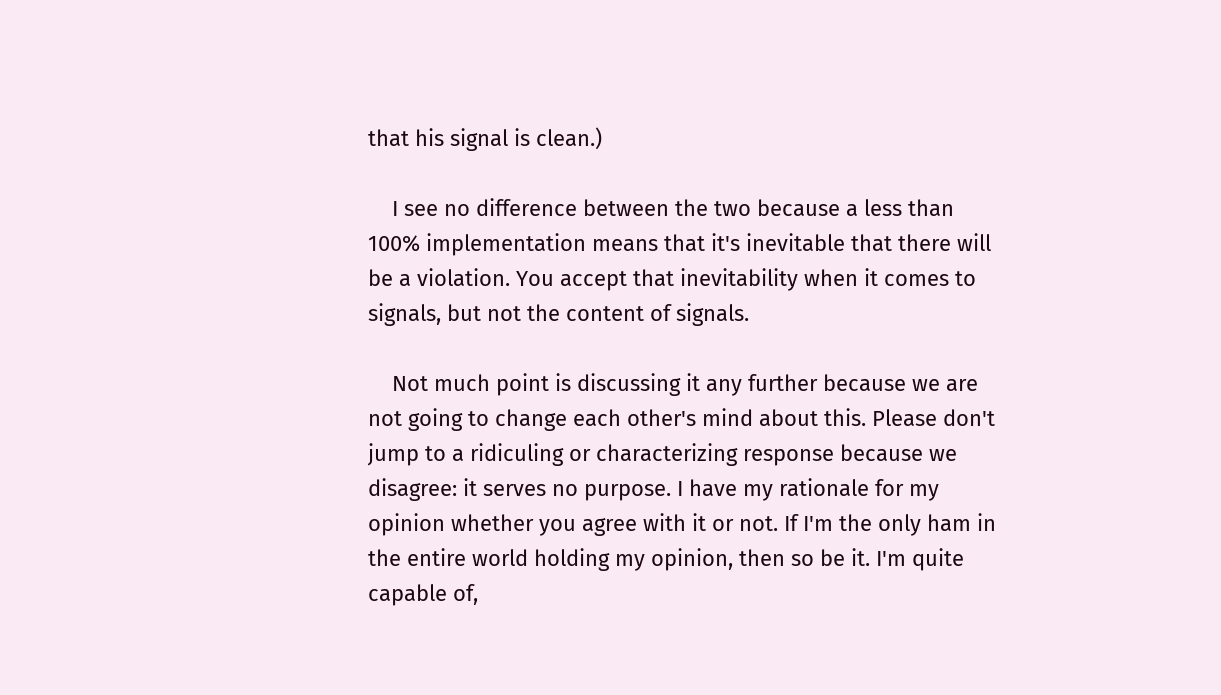that his signal is clean.)

    I see no difference between the two because a less than 100% implementation means that it's inevitable that there will be a violation. You accept that inevitability when it comes to signals, but not the content of signals.

    Not much point is discussing it any further because we are not going to change each other's mind about this. Please don't jump to a ridiculing or characterizing response because we disagree: it serves no purpose. I have my rationale for my opinion whether you agree with it or not. If I'm the only ham in the entire world holding my opinion, then so be it. I'm quite capable of,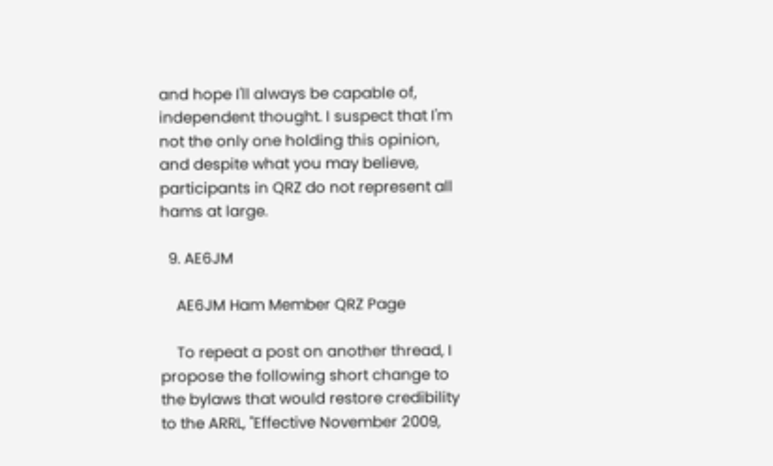and hope I'll always be capable of, independent thought. I suspect that I'm not the only one holding this opinion, and despite what you may believe, participants in QRZ do not represent all hams at large.

  9. AE6JM

    AE6JM Ham Member QRZ Page

    To repeat a post on another thread, I propose the following short change to the bylaws that would restore credibility to the ARRL, "Effective November 2009,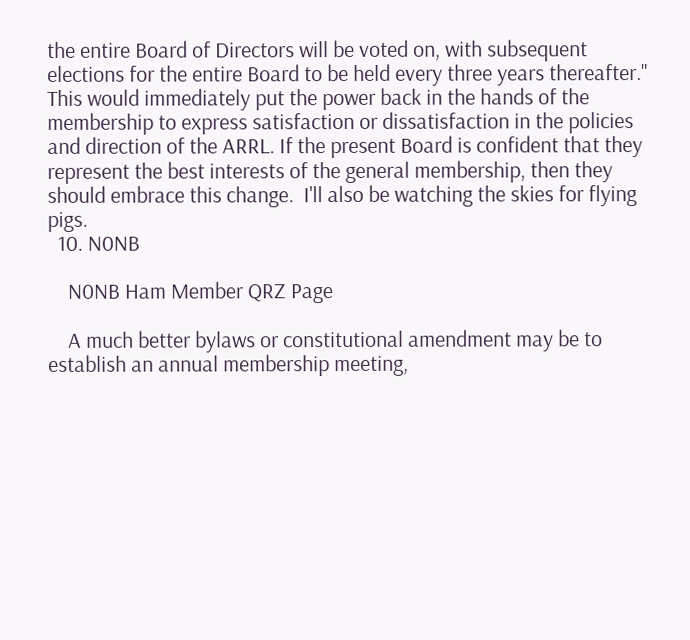the entire Board of Directors will be voted on, with subsequent elections for the entire Board to be held every three years thereafter."  This would immediately put the power back in the hands of the membership to express satisfaction or dissatisfaction in the policies and direction of the ARRL. If the present Board is confident that they represent the best interests of the general membership, then they should embrace this change.  I'll also be watching the skies for flying pigs.
  10. N0NB

    N0NB Ham Member QRZ Page

    A much better bylaws or constitutional amendment may be to establish an annual membership meeting,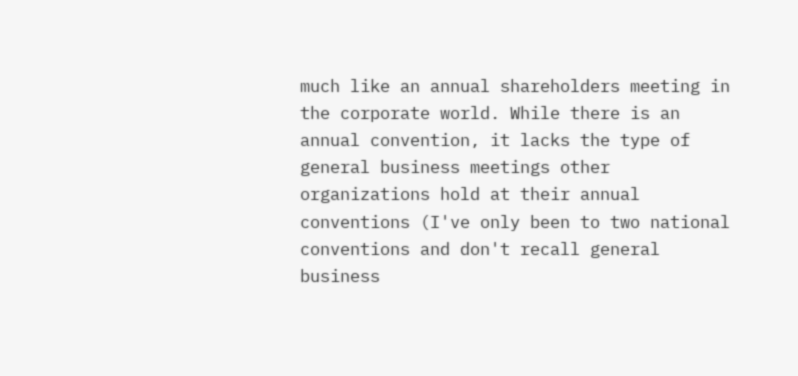much like an annual shareholders meeting in the corporate world. While there is an annual convention, it lacks the type of general business meetings other organizations hold at their annual conventions (I've only been to two national conventions and don't recall general business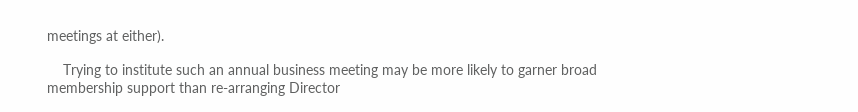meetings at either).

    Trying to institute such an annual business meeting may be more likely to garner broad membership support than re-arranging Director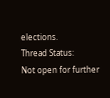elections.
Thread Status:
Not open for further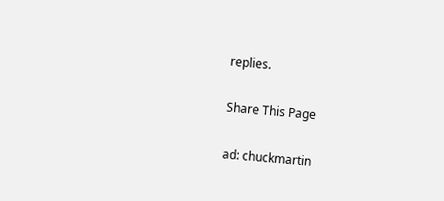replies.

Share This Page

ad: chuckmartin